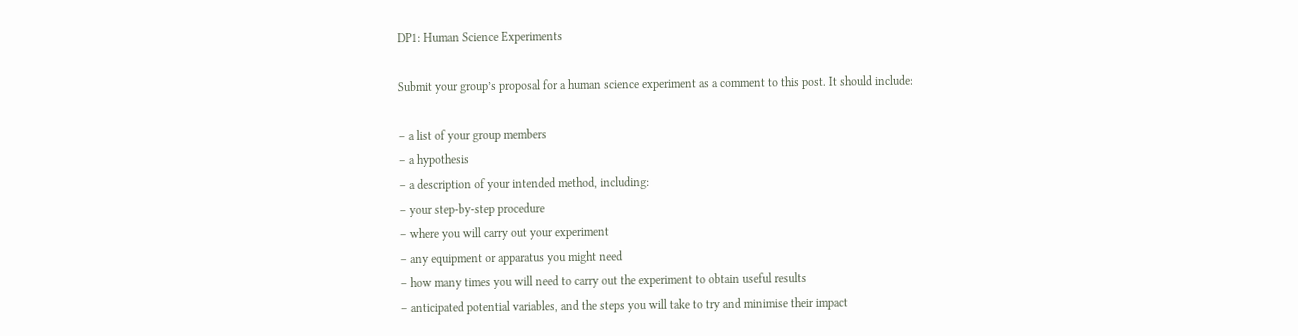DP1: Human Science Experiments

Submit your group’s proposal for a human science experiment as a comment to this post. It should include:

– a list of your group members
– a hypothesis
– a description of your intended method, including:
– your step-by-step procedure
– where you will carry out your experiment
– any equipment or apparatus you might need
– how many times you will need to carry out the experiment to obtain useful results
– anticipated potential variables, and the steps you will take to try and minimise their impact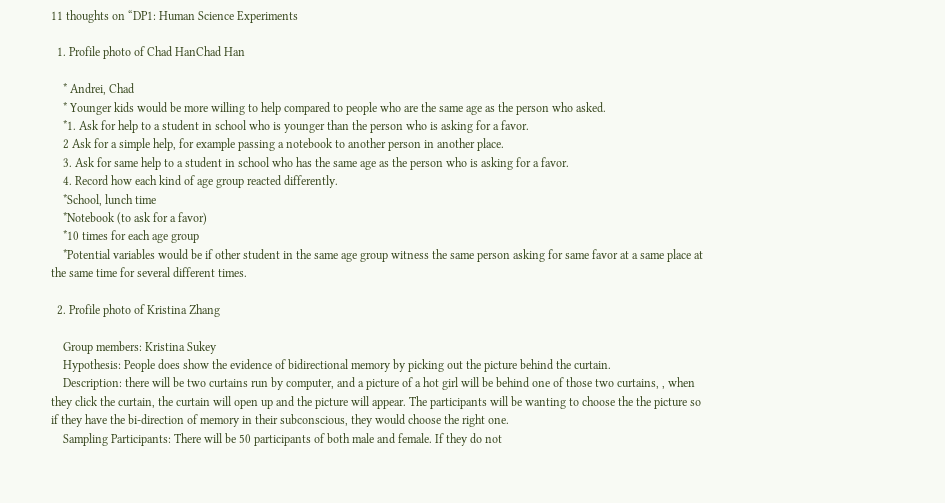11 thoughts on “DP1: Human Science Experiments

  1. Profile photo of Chad HanChad Han

    * Andrei, Chad
    * Younger kids would be more willing to help compared to people who are the same age as the person who asked.
    *1. Ask for help to a student in school who is younger than the person who is asking for a favor.
    2 Ask for a simple help, for example passing a notebook to another person in another place.
    3. Ask for same help to a student in school who has the same age as the person who is asking for a favor.
    4. Record how each kind of age group reacted differently.
    *School, lunch time
    *Notebook (to ask for a favor)
    *10 times for each age group
    *Potential variables would be if other student in the same age group witness the same person asking for same favor at a same place at the same time for several different times.

  2. Profile photo of Kristina Zhang

    Group members: Kristina Sukey
    Hypothesis: People does show the evidence of bidirectional memory by picking out the picture behind the curtain.
    Description: there will be two curtains run by computer, and a picture of a hot girl will be behind one of those two curtains, , when they click the curtain, the curtain will open up and the picture will appear. The participants will be wanting to choose the the picture so if they have the bi-direction of memory in their subconscious, they would choose the right one.
    Sampling Participants: There will be 50 participants of both male and female. If they do not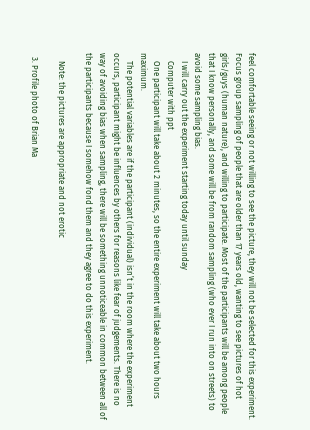feel comfortable seeing or not willing to see the picture, they will not be selected for this experiment. Focus group sampling of people that are older than 17 years old, wanting to see pictures of hot girls/guys (human nature), and willing to participate. Most of the participants will be among people that I know personally, and some will be from random sampling (who ever I run into on streets) to avoid some sampling bias.
    I will carry out the experiment starting today until sunday
    Computer with ppt
    One participant will take about 2 minutes, so the entire experiment will take about two hours maximum.
    The potential variables are if the participant (individual) isn’t in the room where the experiment occurs, participant might be influences by others for reasons like fear of judgements. There is no way of avoiding bias when sampling, there will be something unnoticeable in common between all of the participants because I somehow fond them and they agree to do this experiment.

    Note: the pictures are appropriate and not erotic

  3. Profile photo of Brian Ma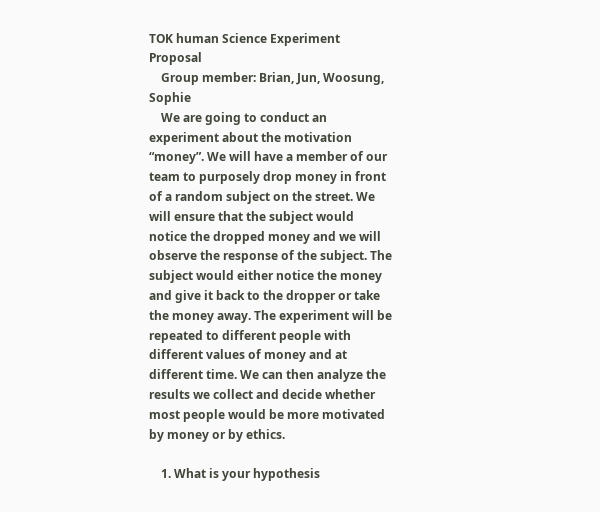TOK human Science Experiment Proposal
    Group member: Brian, Jun, Woosung, Sophie
    We are going to conduct an experiment about the motivation “money”. We will have a member of our team to purposely drop money in front of a random subject on the street. We will ensure that the subject would notice the dropped money and we will observe the response of the subject. The subject would either notice the money and give it back to the dropper or take the money away. The experiment will be repeated to different people with different values of money and at different time. We can then analyze the results we collect and decide whether most people would be more motivated by money or by ethics.

    1. What is your hypothesis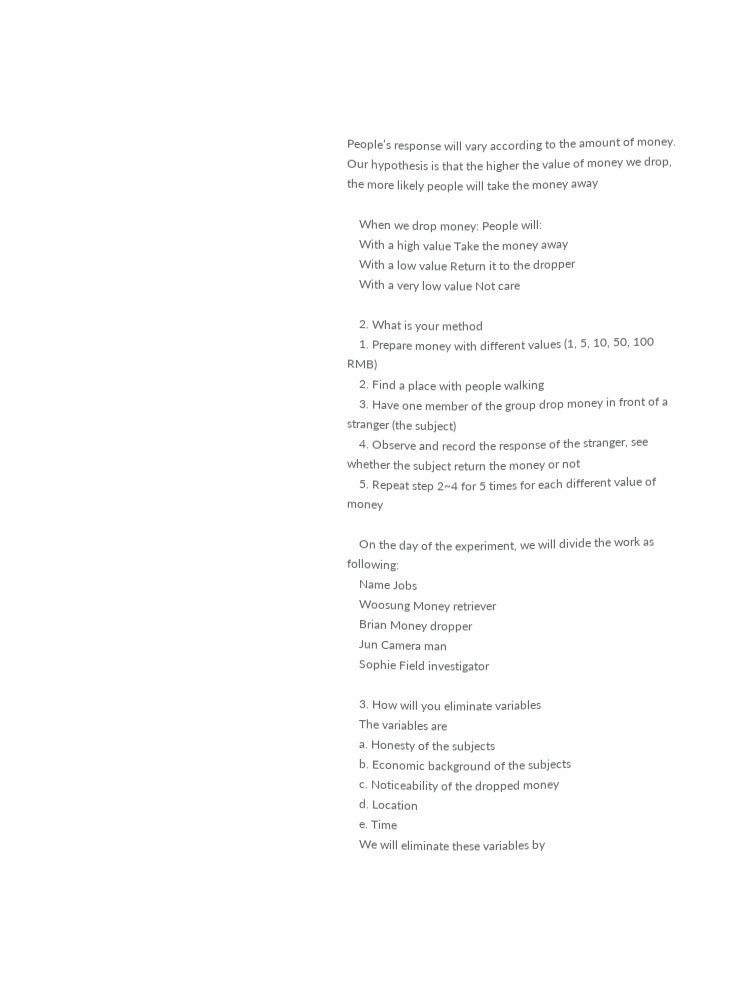People’s response will vary according to the amount of money. Our hypothesis is that the higher the value of money we drop, the more likely people will take the money away

    When we drop money: People will:
    With a high value Take the money away
    With a low value Return it to the dropper
    With a very low value Not care

    2. What is your method
    1. Prepare money with different values (1, 5, 10, 50, 100 RMB)
    2. Find a place with people walking
    3. Have one member of the group drop money in front of a stranger (the subject)
    4. Observe and record the response of the stranger, see whether the subject return the money or not
    5. Repeat step 2~4 for 5 times for each different value of money

    On the day of the experiment, we will divide the work as following:
    Name Jobs
    Woosung Money retriever
    Brian Money dropper
    Jun Camera man
    Sophie Field investigator

    3. How will you eliminate variables
    The variables are
    a. Honesty of the subjects
    b. Economic background of the subjects
    c. Noticeability of the dropped money
    d. Location
    e. Time
    We will eliminate these variables by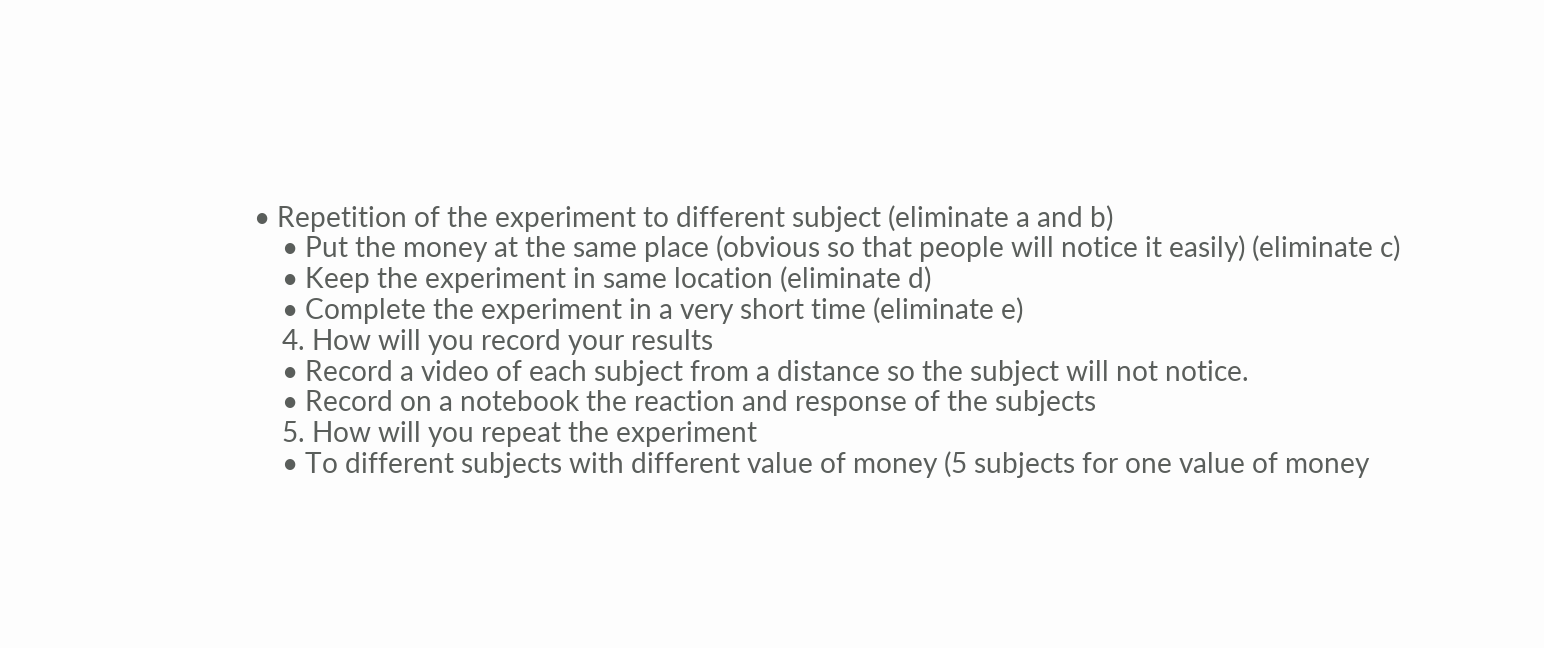• Repetition of the experiment to different subject (eliminate a and b)
    • Put the money at the same place (obvious so that people will notice it easily) (eliminate c)
    • Keep the experiment in same location (eliminate d)
    • Complete the experiment in a very short time (eliminate e)
    4. How will you record your results
    • Record a video of each subject from a distance so the subject will not notice.
    • Record on a notebook the reaction and response of the subjects
    5. How will you repeat the experiment
    • To different subjects with different value of money (5 subjects for one value of money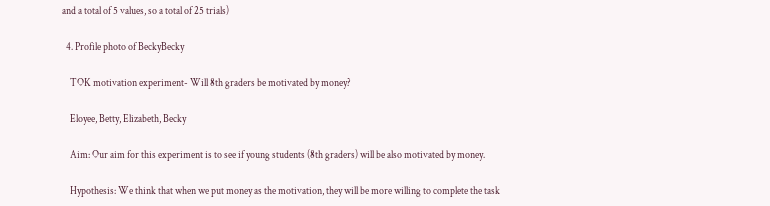and a total of 5 values, so a total of 25 trials)

  4. Profile photo of BeckyBecky

    TOK motivation experiment- Will 8th graders be motivated by money?

    Eloyee, Betty, Elizabeth, Becky

    Aim: Our aim for this experiment is to see if young students (8th graders) will be also motivated by money.

    Hypothesis: We think that when we put money as the motivation, they will be more willing to complete the task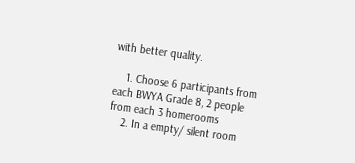with better quality.

    1. Choose 6 participants from each BWYA Grade 8, 2 people from each 3 homerooms
    2. In a empty/ silent room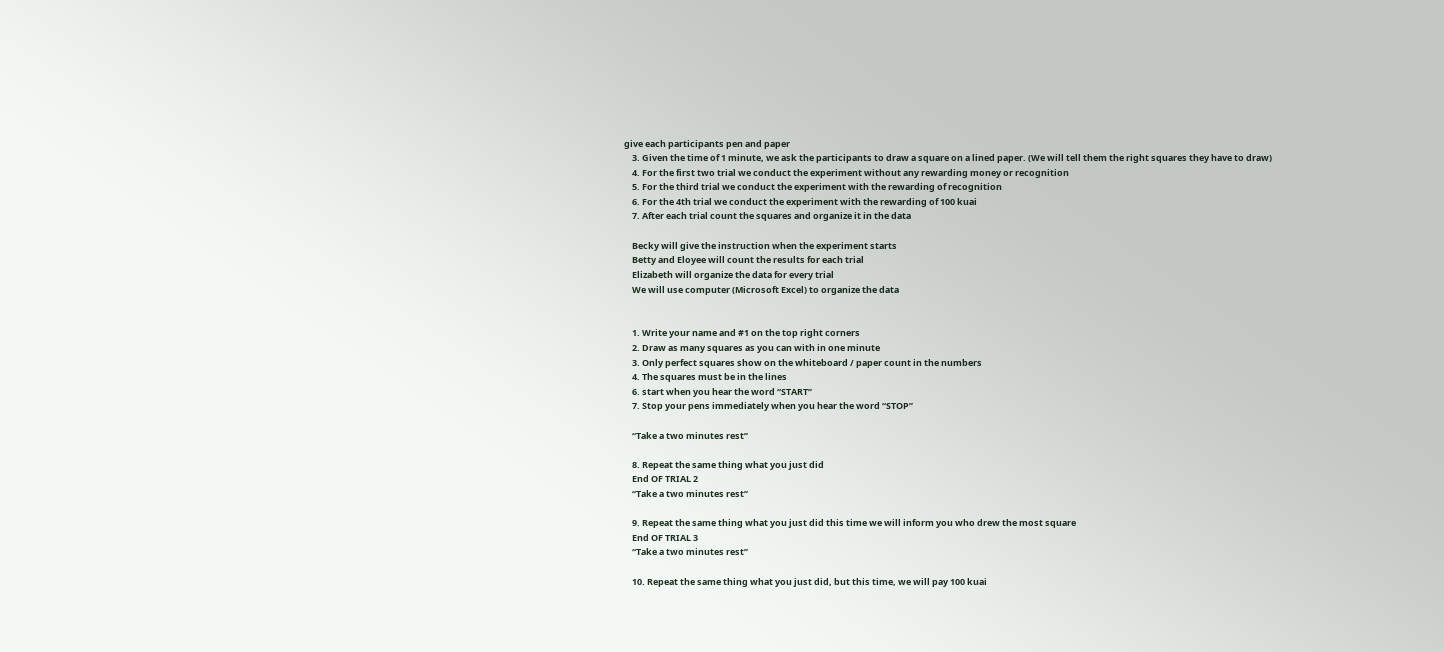give each participants pen and paper
    3. Given the time of 1 minute, we ask the participants to draw a square on a lined paper. (We will tell them the right squares they have to draw)
    4. For the first two trial we conduct the experiment without any rewarding money or recognition
    5. For the third trial we conduct the experiment with the rewarding of recognition
    6. For the 4th trial we conduct the experiment with the rewarding of 100 kuai
    7. After each trial count the squares and organize it in the data

    Becky will give the instruction when the experiment starts
    Betty and Eloyee will count the results for each trial
    Elizabeth will organize the data for every trial
    We will use computer (Microsoft Excel) to organize the data


    1. Write your name and #1 on the top right corners
    2. Draw as many squares as you can with in one minute
    3. Only perfect squares show on the whiteboard / paper count in the numbers
    4. The squares must be in the lines
    6. start when you hear the word “START”
    7. Stop your pens immediately when you hear the word “STOP”

    “Take a two minutes rest”

    8. Repeat the same thing what you just did
    End OF TRIAL 2
    “Take a two minutes rest”

    9. Repeat the same thing what you just did this time we will inform you who drew the most square
    End OF TRIAL 3
    “Take a two minutes rest”

    10. Repeat the same thing what you just did, but this time, we will pay 100 kuai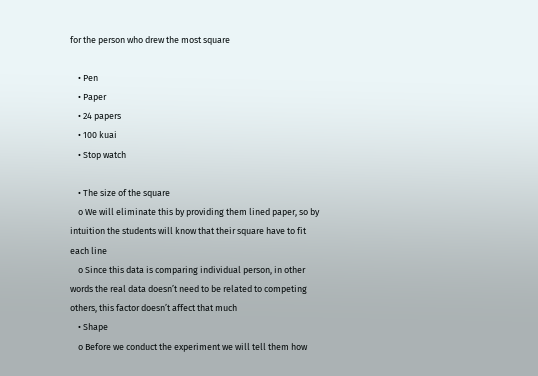for the person who drew the most square

    • Pen
    • Paper
    • 24 papers
    • 100 kuai
    • Stop watch

    • The size of the square
    o We will eliminate this by providing them lined paper, so by intuition the students will know that their square have to fit each line
    o Since this data is comparing individual person, in other words the real data doesn’t need to be related to competing others, this factor doesn’t affect that much
    • Shape
    o Before we conduct the experiment we will tell them how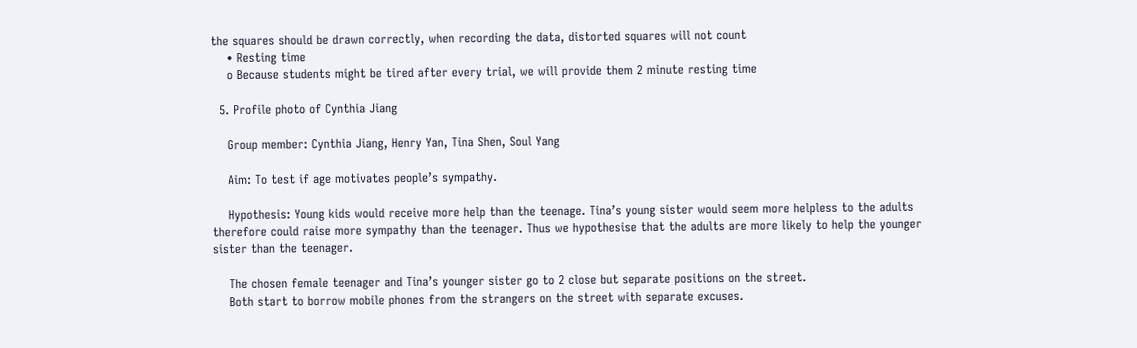the squares should be drawn correctly, when recording the data, distorted squares will not count
    • Resting time
    o Because students might be tired after every trial, we will provide them 2 minute resting time

  5. Profile photo of Cynthia Jiang

    Group member: Cynthia Jiang, Henry Yan, Tina Shen, Soul Yang

    Aim: To test if age motivates people’s sympathy.

    Hypothesis: Young kids would receive more help than the teenage. Tina’s young sister would seem more helpless to the adults therefore could raise more sympathy than the teenager. Thus we hypothesise that the adults are more likely to help the younger sister than the teenager.

    The chosen female teenager and Tina’s younger sister go to 2 close but separate positions on the street.
    Both start to borrow mobile phones from the strangers on the street with separate excuses.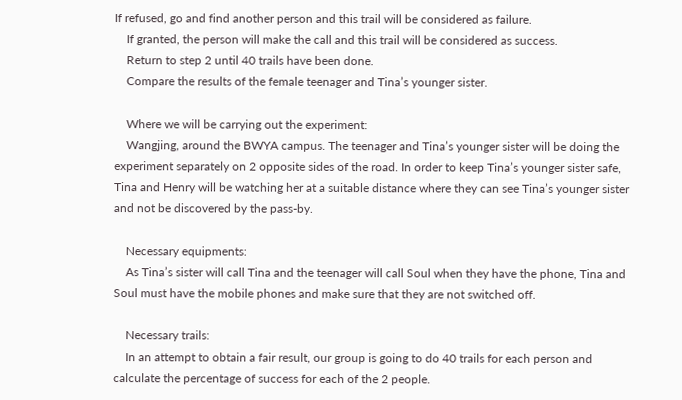If refused, go and find another person and this trail will be considered as failure.
    If granted, the person will make the call and this trail will be considered as success.
    Return to step 2 until 40 trails have been done.
    Compare the results of the female teenager and Tina’s younger sister.

    Where we will be carrying out the experiment:
    Wangjing, around the BWYA campus. The teenager and Tina’s younger sister will be doing the experiment separately on 2 opposite sides of the road. In order to keep Tina’s younger sister safe, Tina and Henry will be watching her at a suitable distance where they can see Tina’s younger sister and not be discovered by the pass-by.

    Necessary equipments:
    As Tina’s sister will call Tina and the teenager will call Soul when they have the phone, Tina and Soul must have the mobile phones and make sure that they are not switched off.

    Necessary trails:
    In an attempt to obtain a fair result, our group is going to do 40 trails for each person and calculate the percentage of success for each of the 2 people.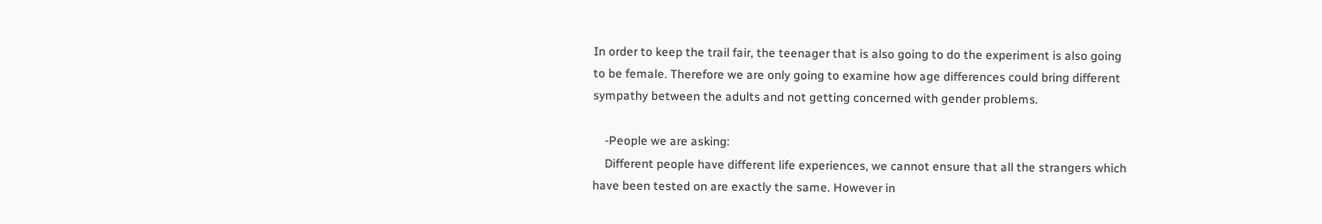In order to keep the trail fair, the teenager that is also going to do the experiment is also going to be female. Therefore we are only going to examine how age differences could bring different sympathy between the adults and not getting concerned with gender problems.

    -People we are asking:
    Different people have different life experiences, we cannot ensure that all the strangers which have been tested on are exactly the same. However in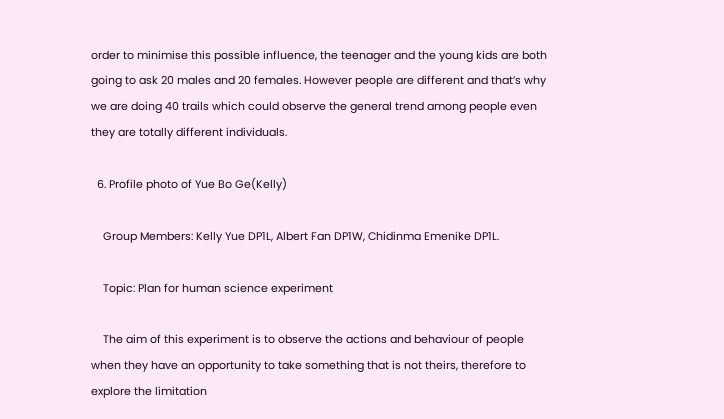order to minimise this possible influence, the teenager and the young kids are both going to ask 20 males and 20 females. However people are different and that’s why we are doing 40 trails which could observe the general trend among people even they are totally different individuals.

  6. Profile photo of Yue Bo Ge(Kelly)

    Group Members: Kelly Yue DP1L, Albert Fan DP1W, Chidinma Emenike DP1L.

    Topic: Plan for human science experiment

    The aim of this experiment is to observe the actions and behaviour of people when they have an opportunity to take something that is not theirs, therefore to explore the limitation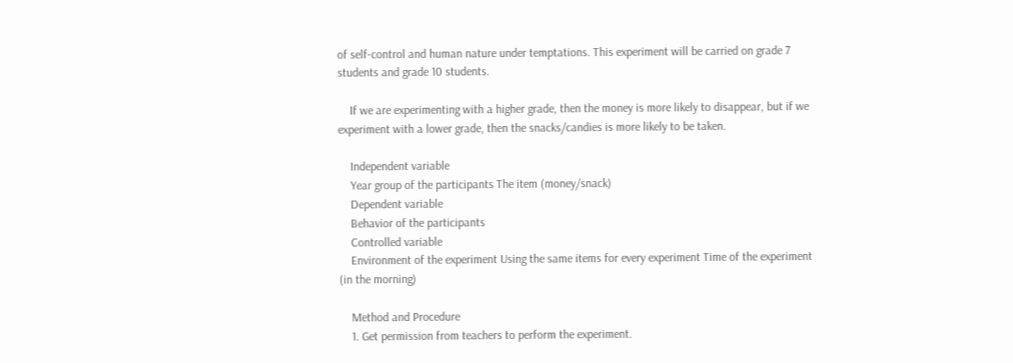of self-control and human nature under temptations. This experiment will be carried on grade 7 students and grade 10 students.

    If we are experimenting with a higher grade, then the money is more likely to disappear, but if we experiment with a lower grade, then the snacks/candies is more likely to be taken.

    Independent variable
    Year group of the participants The item (money/snack)
    Dependent variable
    Behavior of the participants
    Controlled variable
    Environment of the experiment Using the same items for every experiment Time of the experiment (in the morning)

    Method and Procedure
    1. Get permission from teachers to perform the experiment.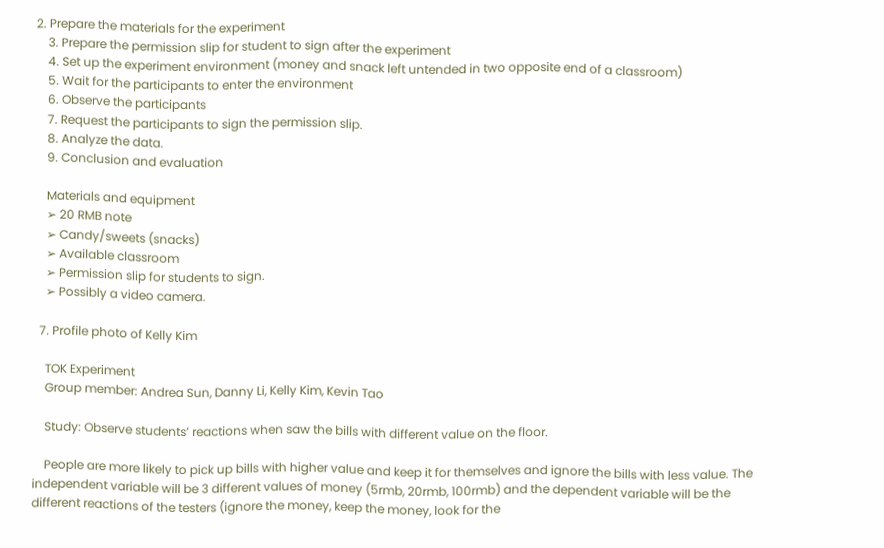2. Prepare the materials for the experiment
    3. Prepare the permission slip for student to sign after the experiment
    4. Set up the experiment environment (money and snack left untended in two opposite end of a classroom)
    5. Wait for the participants to enter the environment
    6. Observe the participants
    7. Request the participants to sign the permission slip.
    8. Analyze the data.
    9. Conclusion and evaluation

    Materials and equipment
    ➢ 20 RMB note
    ➢ Candy/sweets (snacks)
    ➢ Available classroom
    ➢ Permission slip for students to sign.
    ➢ Possibly a video camera.

  7. Profile photo of Kelly Kim

    TOK Experiment
    Group member: Andrea Sun, Danny Li, Kelly Kim, Kevin Tao

    Study: Observe students’ reactions when saw the bills with different value on the floor.

    People are more likely to pick up bills with higher value and keep it for themselves and ignore the bills with less value. The independent variable will be 3 different values of money (5rmb, 20rmb, 100rmb) and the dependent variable will be the different reactions of the testers (ignore the money, keep the money, look for the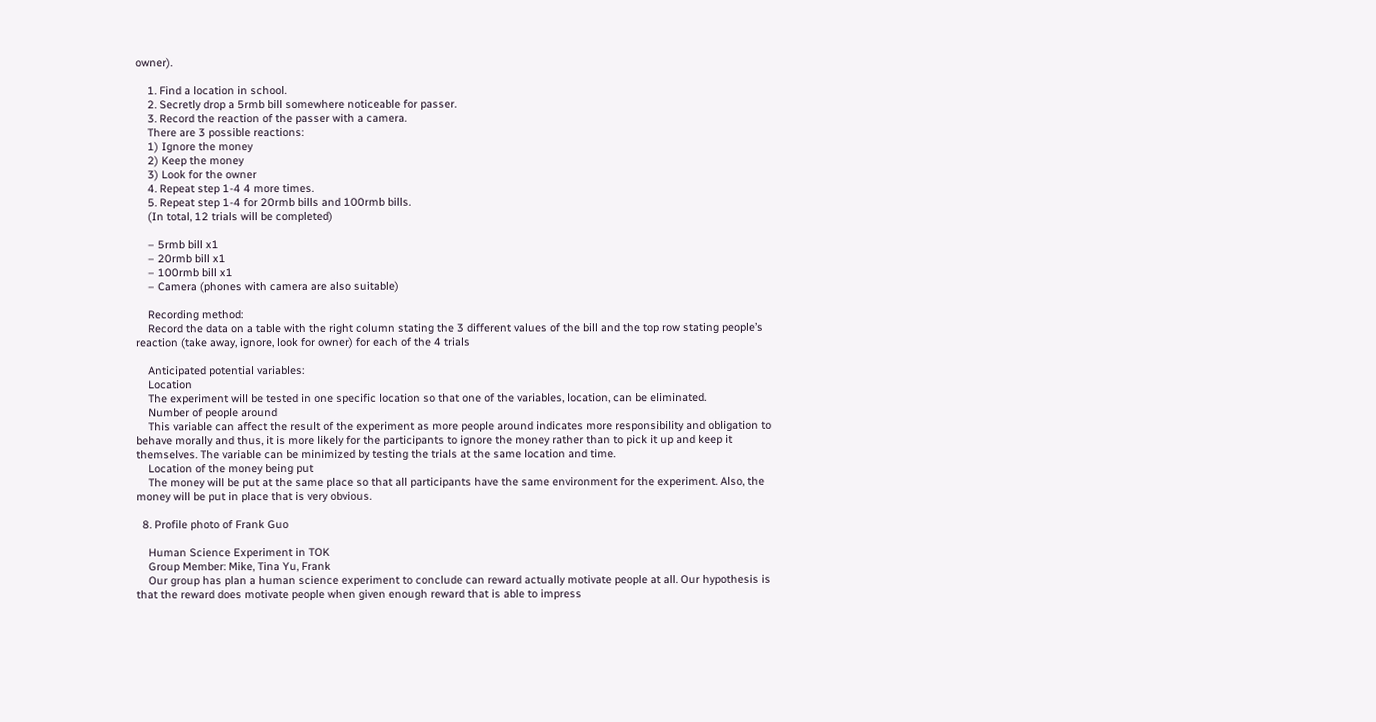owner).

    1. Find a location in school.
    2. Secretly drop a 5rmb bill somewhere noticeable for passer.
    3. Record the reaction of the passer with a camera.
    There are 3 possible reactions:
    1) Ignore the money
    2) Keep the money
    3) Look for the owner
    4. Repeat step 1-4 4 more times.
    5. Repeat step 1-4 for 20rmb bills and 100rmb bills.
    (In total, 12 trials will be completed)

    – 5rmb bill x1
    – 20rmb bill x1
    – 100rmb bill x1
    – Camera (phones with camera are also suitable)

    Recording method:
    Record the data on a table with the right column stating the 3 different values of the bill and the top row stating people’s reaction (take away, ignore, look for owner) for each of the 4 trials

    Anticipated potential variables:
    Location
    The experiment will be tested in one specific location so that one of the variables, location, can be eliminated.
    Number of people around
    This variable can affect the result of the experiment as more people around indicates more responsibility and obligation to behave morally and thus, it is more likely for the participants to ignore the money rather than to pick it up and keep it themselves. The variable can be minimized by testing the trials at the same location and time.
    Location of the money being put
    The money will be put at the same place so that all participants have the same environment for the experiment. Also, the money will be put in place that is very obvious.

  8. Profile photo of Frank Guo

    Human Science Experiment in TOK
    Group Member: Mike, Tina Yu, Frank
    Our group has plan a human science experiment to conclude can reward actually motivate people at all. Our hypothesis is that the reward does motivate people when given enough reward that is able to impress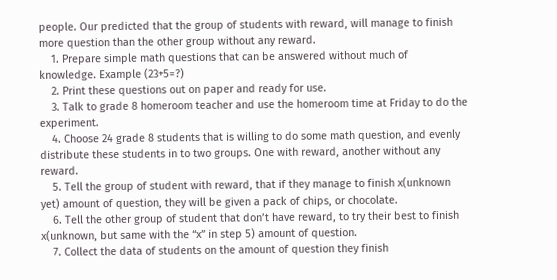people. Our predicted that the group of students with reward, will manage to finish more question than the other group without any reward.
    1. Prepare simple math questions that can be answered without much of knowledge. Example (23+5=?)
    2. Print these questions out on paper and ready for use.
    3. Talk to grade 8 homeroom teacher and use the homeroom time at Friday to do the experiment.
    4. Choose 24 grade 8 students that is willing to do some math question, and evenly distribute these students in to two groups. One with reward, another without any reward.
    5. Tell the group of student with reward, that if they manage to finish x(unknown yet) amount of question, they will be given a pack of chips, or chocolate.
    6. Tell the other group of student that don’t have reward, to try their best to finish x(unknown, but same with the “x” in step 5) amount of question.
    7. Collect the data of students on the amount of question they finish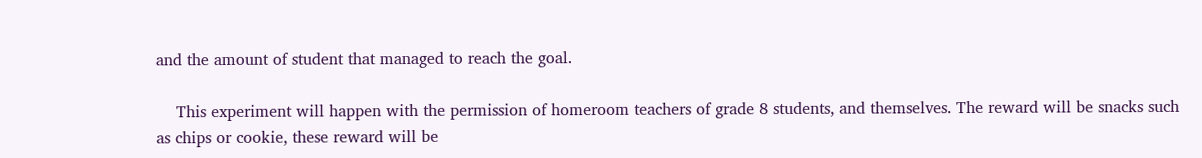and the amount of student that managed to reach the goal.

    This experiment will happen with the permission of homeroom teachers of grade 8 students, and themselves. The reward will be snacks such as chips or cookie, these reward will be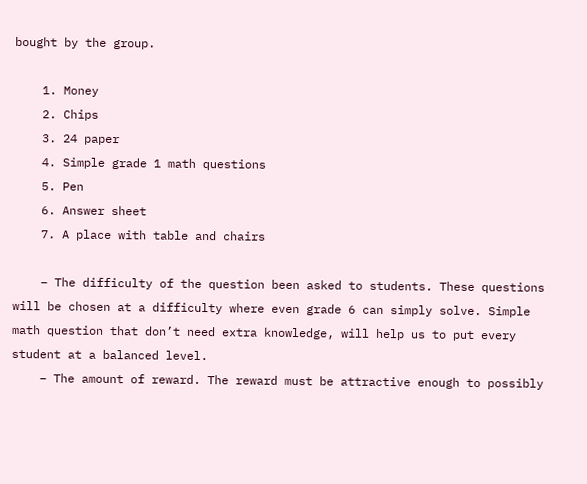bought by the group.

    1. Money
    2. Chips
    3. 24 paper
    4. Simple grade 1 math questions
    5. Pen
    6. Answer sheet
    7. A place with table and chairs

    – The difficulty of the question been asked to students. These questions will be chosen at a difficulty where even grade 6 can simply solve. Simple math question that don’t need extra knowledge, will help us to put every student at a balanced level.
    – The amount of reward. The reward must be attractive enough to possibly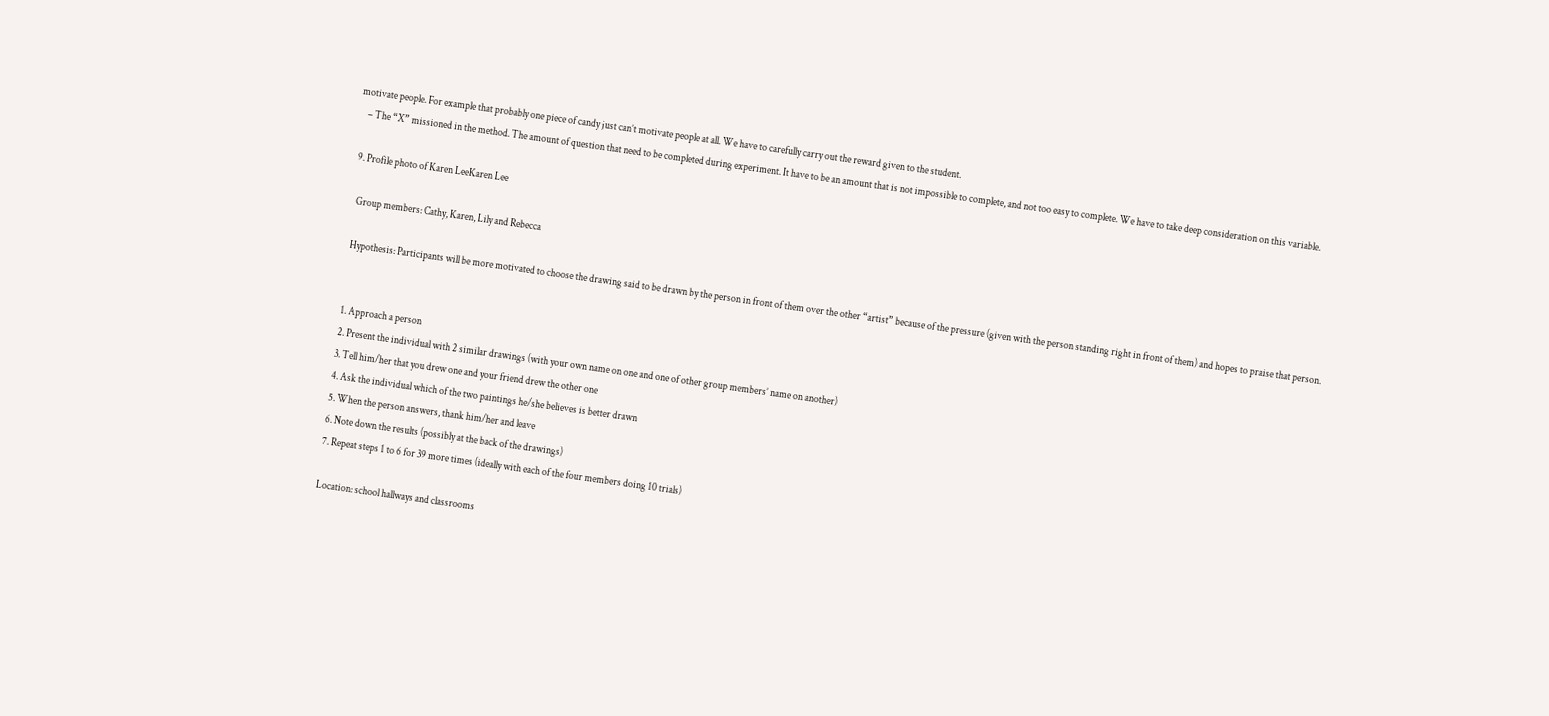motivate people. For example that probably one piece of candy just can’t motivate people at all. We have to carefully carry out the reward given to the student.
    – The “X” missioned in the method. The amount of question that need to be completed during experiment. It have to be an amount that is not impossible to complete, and not too easy to complete. We have to take deep consideration on this variable.

  9. Profile photo of Karen LeeKaren Lee

    Group members: Cathy, Karen, Lily and Rebecca

    Hypothesis: Participants will be more motivated to choose the drawing said to be drawn by the person in front of them over the other “artist” because of the pressure (given with the person standing right in front of them) and hopes to praise that person.


    1. Approach a person
    2. Present the individual with 2 similar drawings (with your own name on one and one of other group members’ name on another)
    3. Tell him/her that you drew one and your friend drew the other one
    4. Ask the individual which of the two paintings he/she believes is better drawn
    5. When the person answers, thank him/her and leave
    6. Note down the results (possibly at the back of the drawings)
    7. Repeat steps 1 to 6 for 39 more times (ideally with each of the four members doing 10 trials)

    Location: school hallways and classrooms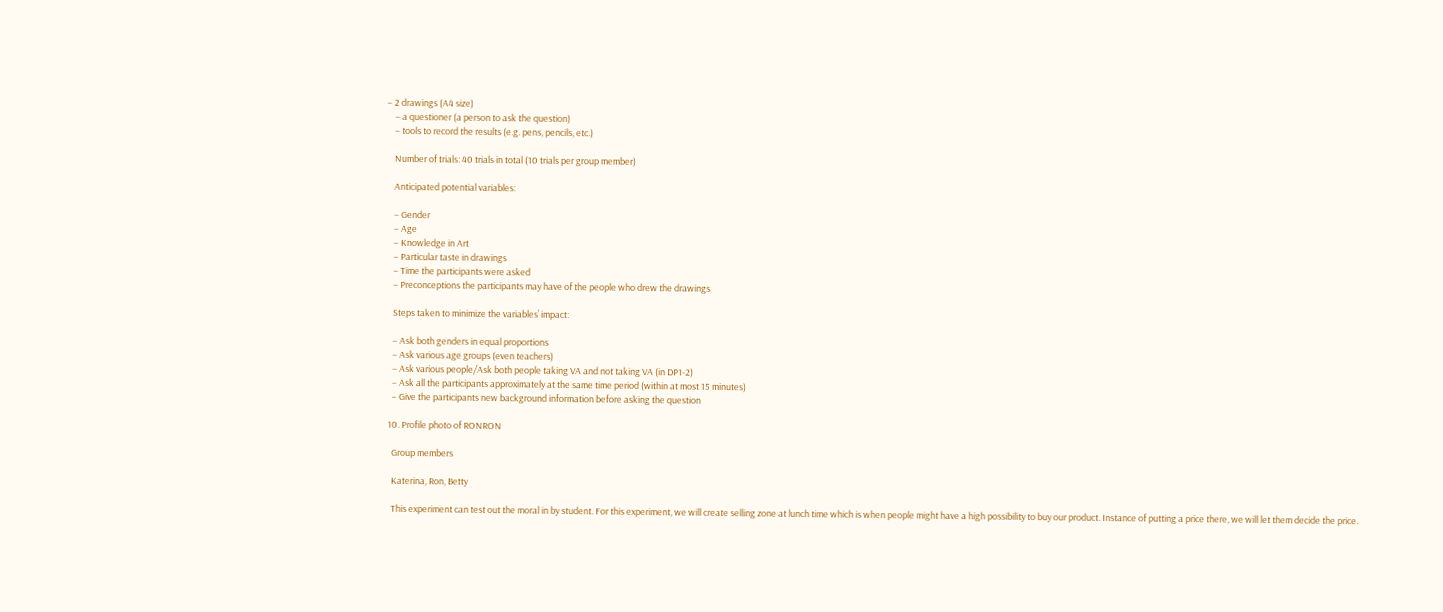– 2 drawings (A4 size)
    – a questioner (a person to ask the question)
    – tools to record the results (e.g. pens, pencils, etc.)

    Number of trials: 40 trials in total (10 trials per group member)

    Anticipated potential variables:

    – Gender
    – Age
    – Knowledge in Art
    – Particular taste in drawings
    – Time the participants were asked
    – Preconceptions the participants may have of the people who drew the drawings

    Steps taken to minimize the variables’ impact:

    – Ask both genders in equal proportions
    – Ask various age groups (even teachers)
    – Ask various people/Ask both people taking VA and not taking VA (in DP1-2)
    – Ask all the participants approximately at the same time period (within at most 15 minutes)
    – Give the participants new background information before asking the question

  10. Profile photo of RONRON

    Group members

    Katerina, Ron, Betty

    This experiment can test out the moral in by student. For this experiment, we will create selling zone at lunch time which is when people might have a high possibility to buy our product. Instance of putting a price there, we will let them decide the price.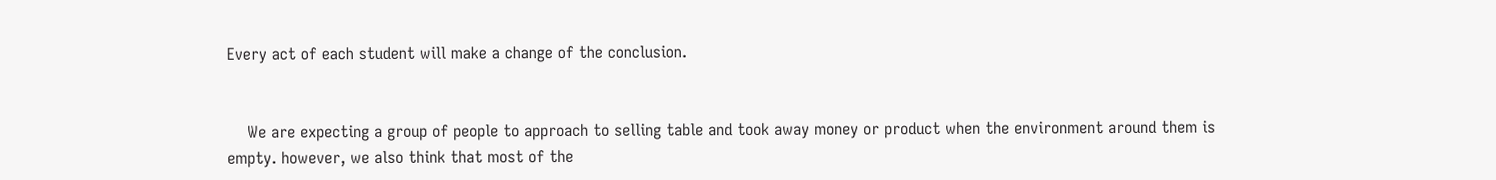Every act of each student will make a change of the conclusion.


    We are expecting a group of people to approach to selling table and took away money or product when the environment around them is empty. however, we also think that most of the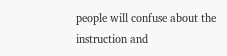people will confuse about the instruction and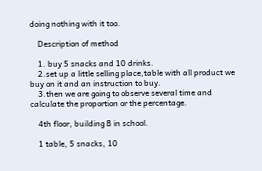doing nothing with it too.

    Description of method

    1. buy 5 snacks and 10 drinks.
    2.set up a little selling place,table with all product we buy on it and an instruction to buy.
    3.then we are going to observe several time and calculate the proportion or the percentage.

    4th floor, building B in school.

    1 table, 5 snacks, 10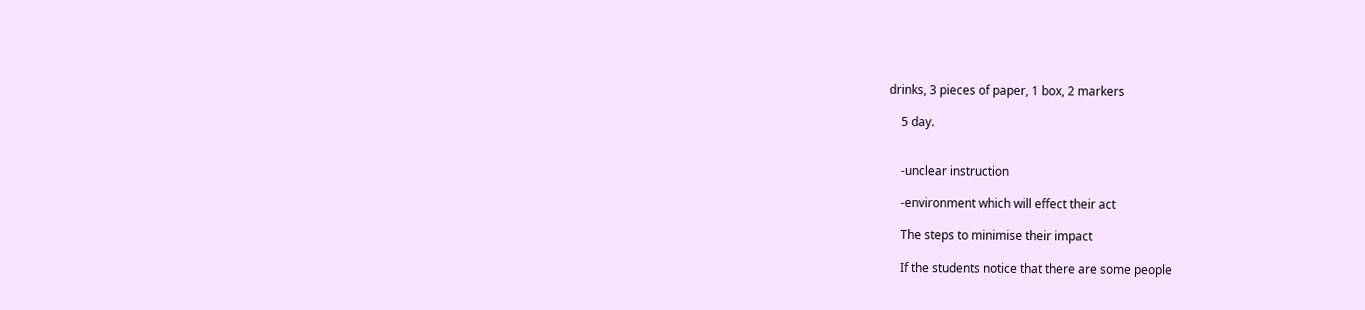drinks, 3 pieces of paper, 1 box, 2 markers

    5 day.


    -unclear instruction

    -environment which will effect their act

    The steps to minimise their impact

    If the students notice that there are some people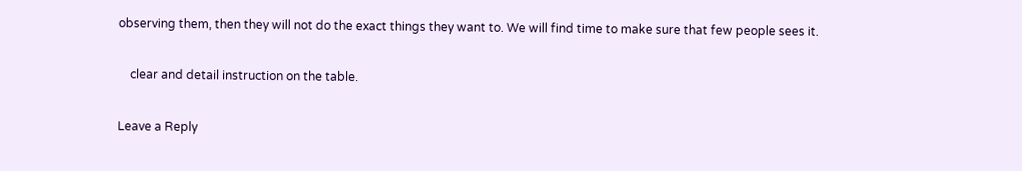observing them, then they will not do the exact things they want to. We will find time to make sure that few people sees it.

    clear and detail instruction on the table.

Leave a Reply